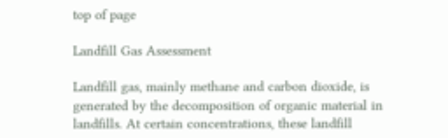top of page

Landfill Gas Assessment

Landfill gas, mainly methane and carbon dioxide, is generated by the decomposition of organic material in landfills. At certain concentrations, these landfill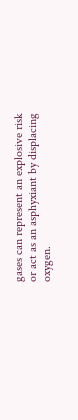gases can represent an explosive risk or act as an asphyxiant by displacing oxygen.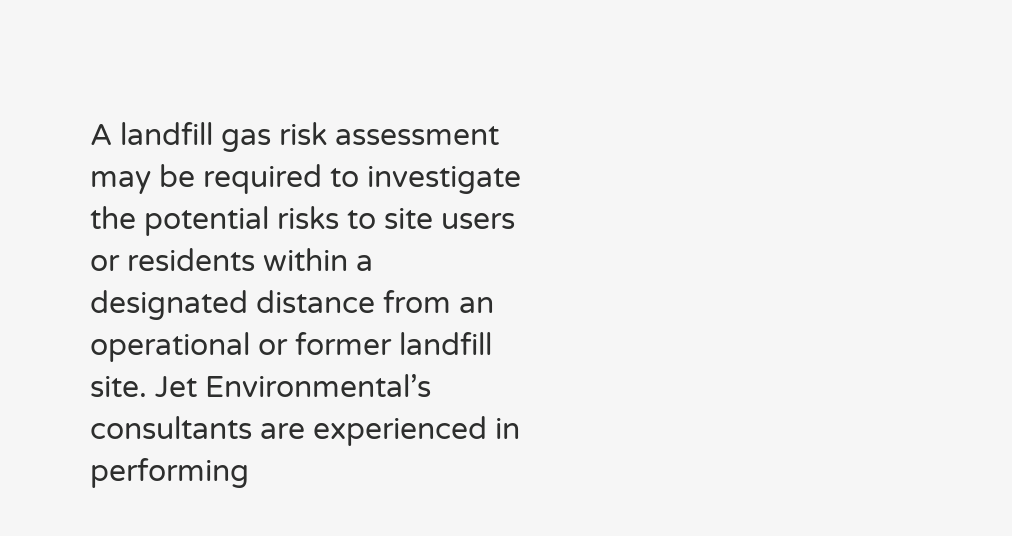A landfill gas risk assessment may be required to investigate the potential risks to site users or residents within a designated distance from an operational or former landfill site. Jet Environmental’s consultants are experienced in performing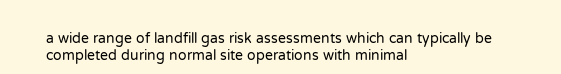a wide range of landfill gas risk assessments which can typically be completed during normal site operations with minimal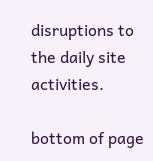disruptions to the daily site activities.

bottom of page